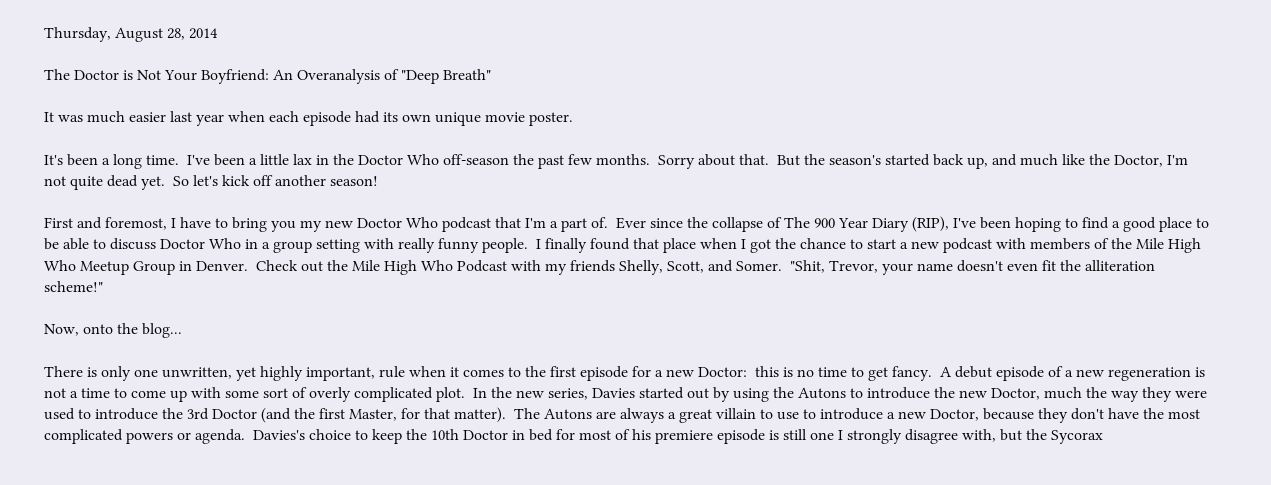Thursday, August 28, 2014

The Doctor is Not Your Boyfriend: An Overanalysis of "Deep Breath"

It was much easier last year when each episode had its own unique movie poster.

It's been a long time.  I've been a little lax in the Doctor Who off-season the past few months.  Sorry about that.  But the season's started back up, and much like the Doctor, I'm not quite dead yet.  So let's kick off another season!

First and foremost, I have to bring you my new Doctor Who podcast that I'm a part of.  Ever since the collapse of The 900 Year Diary (RIP), I've been hoping to find a good place to be able to discuss Doctor Who in a group setting with really funny people.  I finally found that place when I got the chance to start a new podcast with members of the Mile High Who Meetup Group in Denver.  Check out the Mile High Who Podcast with my friends Shelly, Scott, and Somer.  "Shit, Trevor, your name doesn't even fit the alliteration scheme!"

Now, onto the blog...

There is only one unwritten, yet highly important, rule when it comes to the first episode for a new Doctor:  this is no time to get fancy.  A debut episode of a new regeneration is not a time to come up with some sort of overly complicated plot.  In the new series, Davies started out by using the Autons to introduce the new Doctor, much the way they were used to introduce the 3rd Doctor (and the first Master, for that matter).  The Autons are always a great villain to use to introduce a new Doctor, because they don't have the most complicated powers or agenda.  Davies's choice to keep the 10th Doctor in bed for most of his premiere episode is still one I strongly disagree with, but the Sycorax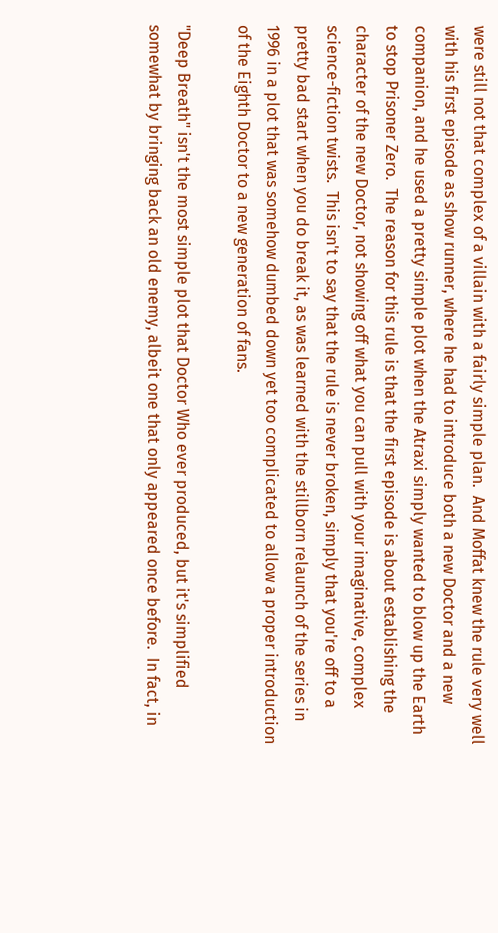were still not that complex of a villain with a fairly simple plan.  And Moffat knew the rule very well with his first episode as show runner, where he had to introduce both a new Doctor and a new companion, and he used a pretty simple plot when the Atraxi simply wanted to blow up the Earth to stop Prisoner Zero.  The reason for this rule is that the first episode is about establishing the character of the new Doctor, not showing off what you can pull with your imaginative, complex science-fiction twists.  This isn't to say that the rule is never broken, simply that you're off to a pretty bad start when you do break it, as was learned with the stillborn relaunch of the series in 1996 in a plot that was somehow dumbed down yet too complicated to allow a proper introduction of the Eighth Doctor to a new generation of fans.

"Deep Breath" isn't the most simple plot that Doctor Who ever produced, but it's simplified somewhat by bringing back an old enemy, albeit one that only appeared once before.  In fact, in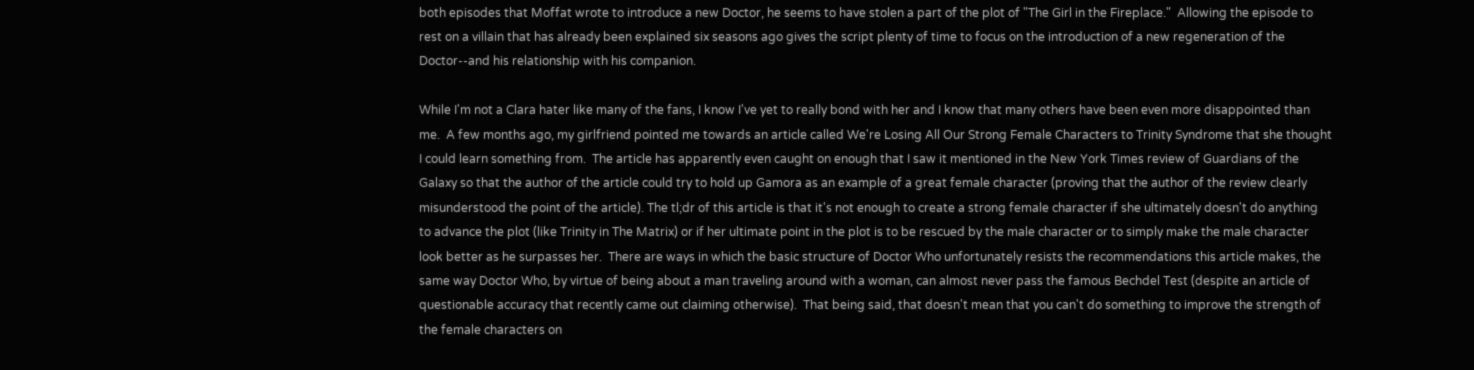both episodes that Moffat wrote to introduce a new Doctor, he seems to have stolen a part of the plot of "The Girl in the Fireplace."  Allowing the episode to rest on a villain that has already been explained six seasons ago gives the script plenty of time to focus on the introduction of a new regeneration of the Doctor--and his relationship with his companion.

While I'm not a Clara hater like many of the fans, I know I've yet to really bond with her and I know that many others have been even more disappointed than me.  A few months ago, my girlfriend pointed me towards an article called We're Losing All Our Strong Female Characters to Trinity Syndrome that she thought I could learn something from.  The article has apparently even caught on enough that I saw it mentioned in the New York Times review of Guardians of the Galaxy so that the author of the article could try to hold up Gamora as an example of a great female character (proving that the author of the review clearly misunderstood the point of the article). The tl;dr of this article is that it's not enough to create a strong female character if she ultimately doesn't do anything to advance the plot (like Trinity in The Matrix) or if her ultimate point in the plot is to be rescued by the male character or to simply make the male character look better as he surpasses her.  There are ways in which the basic structure of Doctor Who unfortunately resists the recommendations this article makes, the same way Doctor Who, by virtue of being about a man traveling around with a woman, can almost never pass the famous Bechdel Test (despite an article of questionable accuracy that recently came out claiming otherwise).  That being said, that doesn't mean that you can't do something to improve the strength of the female characters on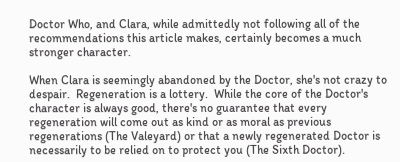Doctor Who, and Clara, while admittedly not following all of the recommendations this article makes, certainly becomes a much stronger character.

When Clara is seemingly abandoned by the Doctor, she's not crazy to despair.  Regeneration is a lottery.  While the core of the Doctor's character is always good, there's no guarantee that every regeneration will come out as kind or as moral as previous regenerations (The Valeyard) or that a newly regenerated Doctor is necessarily to be relied on to protect you (The Sixth Doctor).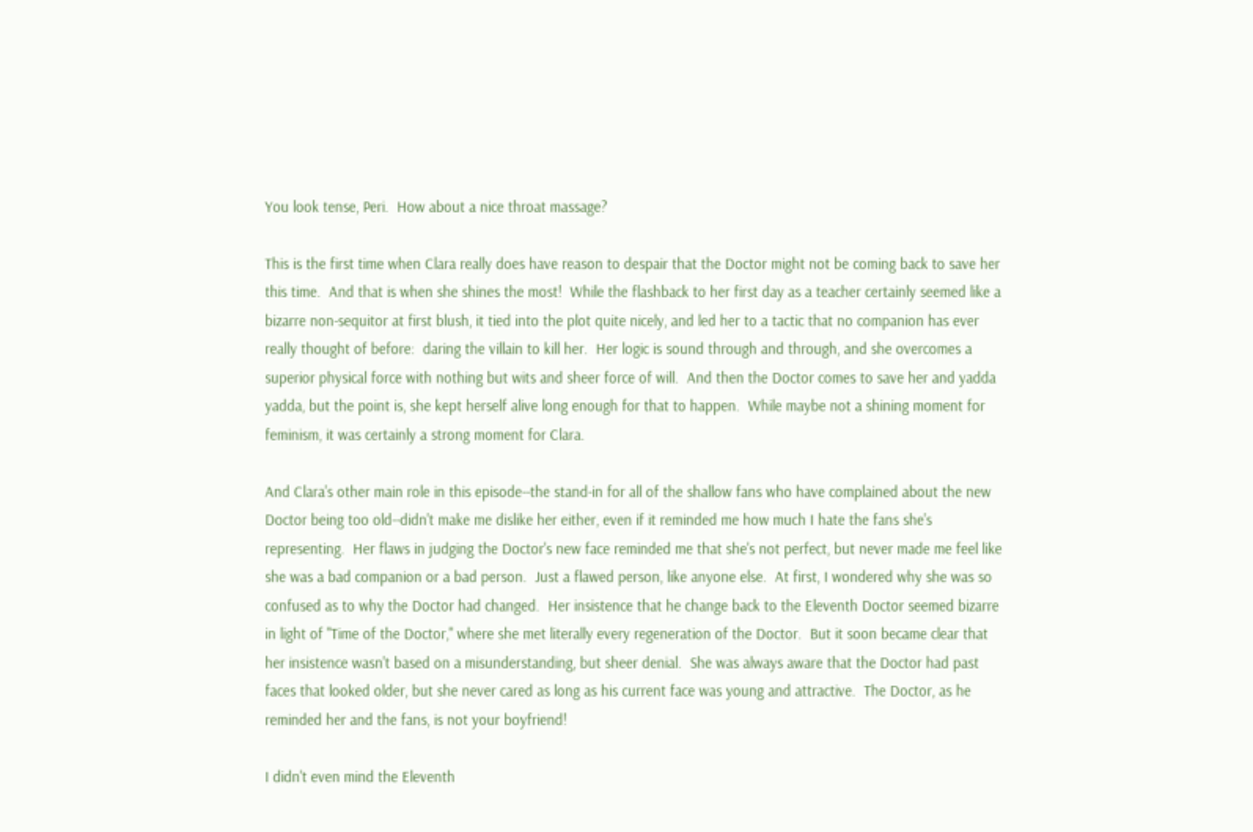You look tense, Peri.  How about a nice throat massage?

This is the first time when Clara really does have reason to despair that the Doctor might not be coming back to save her this time.  And that is when she shines the most!  While the flashback to her first day as a teacher certainly seemed like a bizarre non-sequitor at first blush, it tied into the plot quite nicely, and led her to a tactic that no companion has ever really thought of before:  daring the villain to kill her.  Her logic is sound through and through, and she overcomes a superior physical force with nothing but wits and sheer force of will.  And then the Doctor comes to save her and yadda yadda, but the point is, she kept herself alive long enough for that to happen.  While maybe not a shining moment for feminism, it was certainly a strong moment for Clara.

And Clara's other main role in this episode--the stand-in for all of the shallow fans who have complained about the new Doctor being too old--didn't make me dislike her either, even if it reminded me how much I hate the fans she's representing.  Her flaws in judging the Doctor's new face reminded me that she's not perfect, but never made me feel like she was a bad companion or a bad person.  Just a flawed person, like anyone else.  At first, I wondered why she was so confused as to why the Doctor had changed.  Her insistence that he change back to the Eleventh Doctor seemed bizarre in light of "Time of the Doctor," where she met literally every regeneration of the Doctor.  But it soon became clear that her insistence wasn't based on a misunderstanding, but sheer denial.  She was always aware that the Doctor had past faces that looked older, but she never cared as long as his current face was young and attractive.  The Doctor, as he reminded her and the fans, is not your boyfriend!

I didn't even mind the Eleventh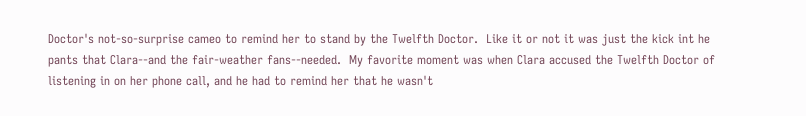Doctor's not-so-surprise cameo to remind her to stand by the Twelfth Doctor.  Like it or not it was just the kick int he pants that Clara--and the fair-weather fans--needed.  My favorite moment was when Clara accused the Twelfth Doctor of listening in on her phone call, and he had to remind her that he wasn't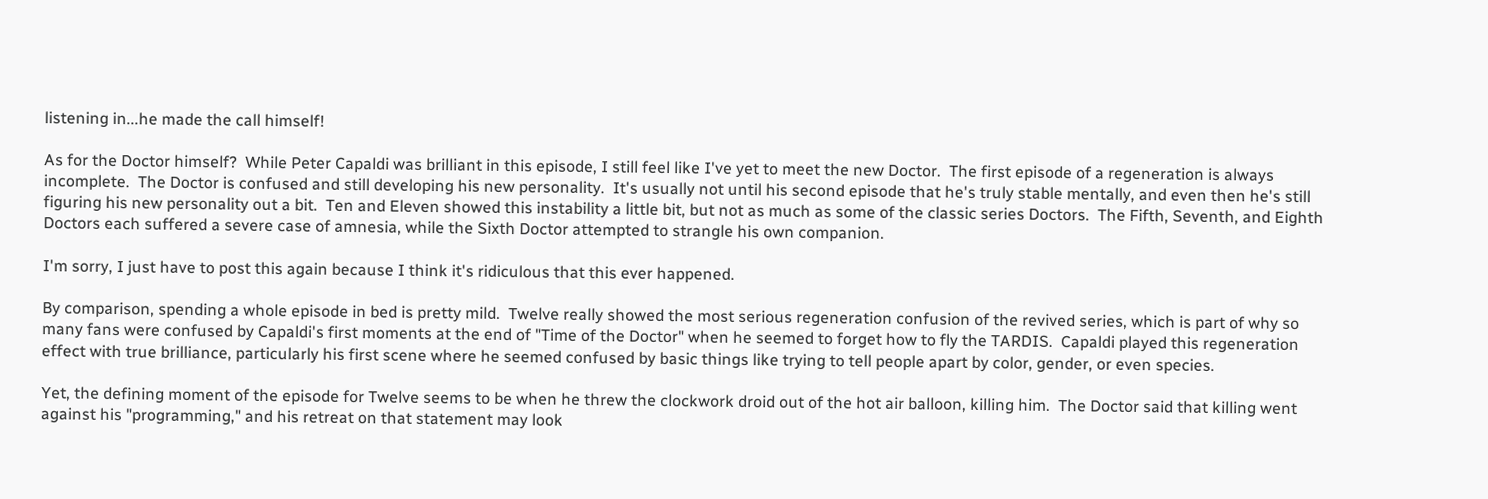listening in...he made the call himself!

As for the Doctor himself?  While Peter Capaldi was brilliant in this episode, I still feel like I've yet to meet the new Doctor.  The first episode of a regeneration is always incomplete.  The Doctor is confused and still developing his new personality.  It's usually not until his second episode that he's truly stable mentally, and even then he's still figuring his new personality out a bit.  Ten and Eleven showed this instability a little bit, but not as much as some of the classic series Doctors.  The Fifth, Seventh, and Eighth Doctors each suffered a severe case of amnesia, while the Sixth Doctor attempted to strangle his own companion.

I'm sorry, I just have to post this again because I think it's ridiculous that this ever happened.

By comparison, spending a whole episode in bed is pretty mild.  Twelve really showed the most serious regeneration confusion of the revived series, which is part of why so many fans were confused by Capaldi's first moments at the end of "Time of the Doctor" when he seemed to forget how to fly the TARDIS.  Capaldi played this regeneration effect with true brilliance, particularly his first scene where he seemed confused by basic things like trying to tell people apart by color, gender, or even species.

Yet, the defining moment of the episode for Twelve seems to be when he threw the clockwork droid out of the hot air balloon, killing him.  The Doctor said that killing went against his "programming," and his retreat on that statement may look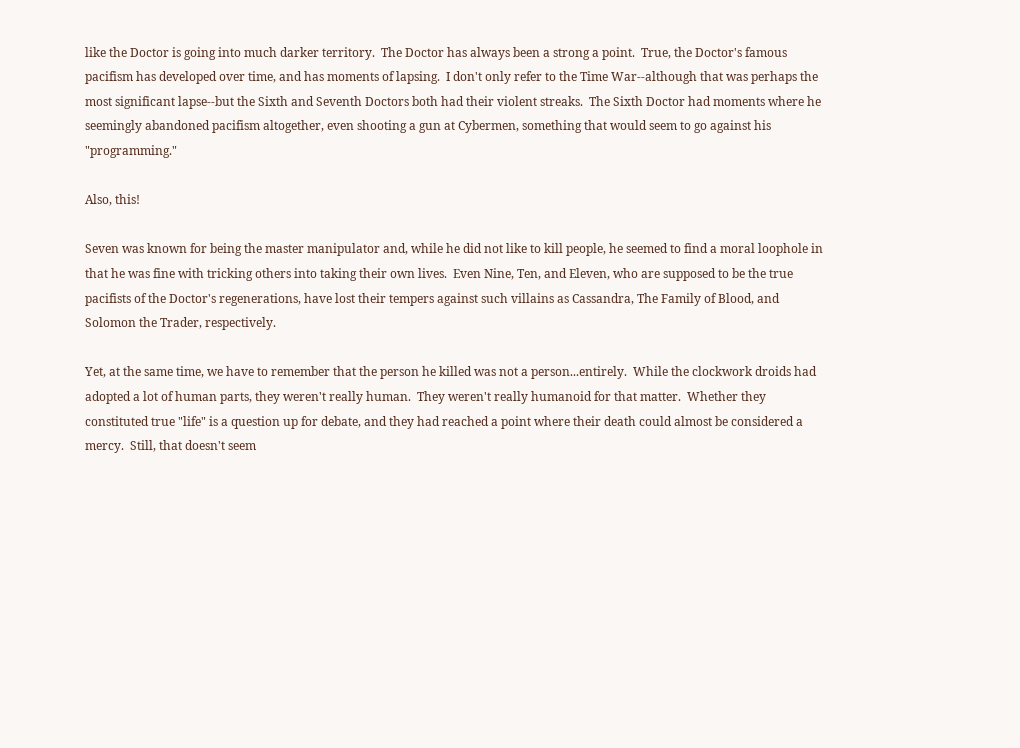like the Doctor is going into much darker territory.  The Doctor has always been a strong a point.  True, the Doctor's famous pacifism has developed over time, and has moments of lapsing.  I don't only refer to the Time War--although that was perhaps the most significant lapse--but the Sixth and Seventh Doctors both had their violent streaks.  The Sixth Doctor had moments where he seemingly abandoned pacifism altogether, even shooting a gun at Cybermen, something that would seem to go against his "programming."

Also, this!

Seven was known for being the master manipulator and, while he did not like to kill people, he seemed to find a moral loophole in that he was fine with tricking others into taking their own lives.  Even Nine, Ten, and Eleven, who are supposed to be the true pacifists of the Doctor's regenerations, have lost their tempers against such villains as Cassandra, The Family of Blood, and Solomon the Trader, respectively.

Yet, at the same time, we have to remember that the person he killed was not a person...entirely.  While the clockwork droids had adopted a lot of human parts, they weren't really human.  They weren't really humanoid for that matter.  Whether they constituted true "life" is a question up for debate, and they had reached a point where their death could almost be considered a mercy.  Still, that doesn't seem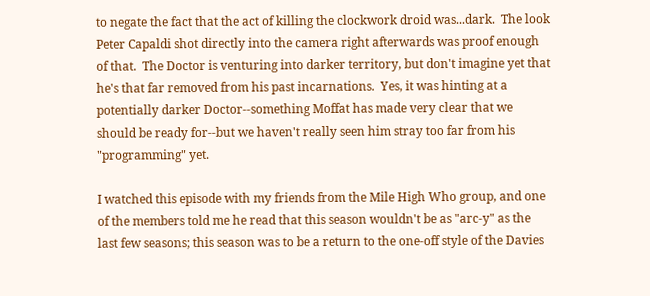to negate the fact that the act of killing the clockwork droid was...dark.  The look Peter Capaldi shot directly into the camera right afterwards was proof enough of that.  The Doctor is venturing into darker territory, but don't imagine yet that he's that far removed from his past incarnations.  Yes, it was hinting at a potentially darker Doctor--something Moffat has made very clear that we should be ready for--but we haven't really seen him stray too far from his "programming" yet.

I watched this episode with my friends from the Mile High Who group, and one of the members told me he read that this season wouldn't be as "arc-y" as the last few seasons; this season was to be a return to the one-off style of the Davies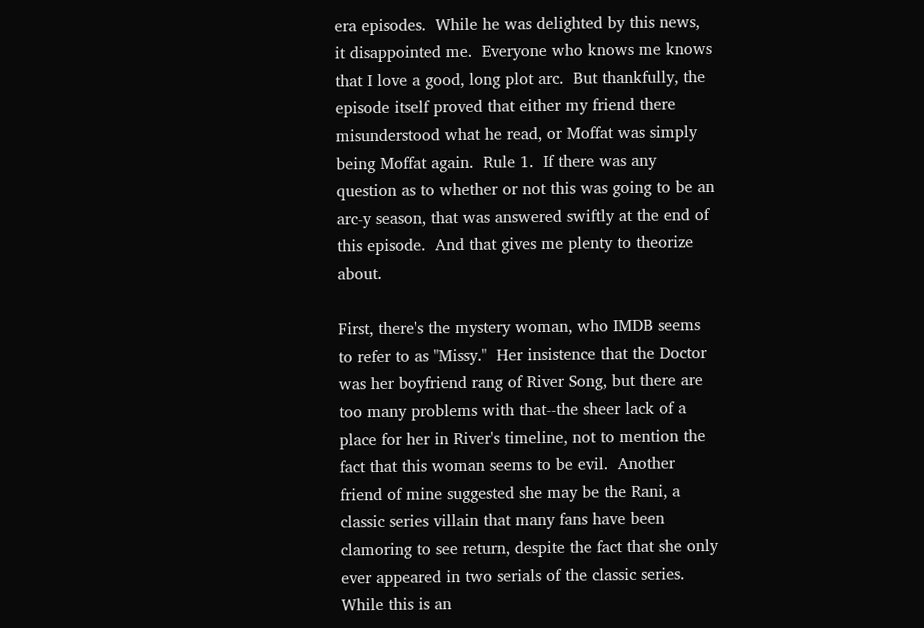era episodes.  While he was delighted by this news, it disappointed me.  Everyone who knows me knows that I love a good, long plot arc.  But thankfully, the episode itself proved that either my friend there misunderstood what he read, or Moffat was simply being Moffat again.  Rule 1.  If there was any question as to whether or not this was going to be an arc-y season, that was answered swiftly at the end of this episode.  And that gives me plenty to theorize about.

First, there's the mystery woman, who IMDB seems to refer to as "Missy."  Her insistence that the Doctor was her boyfriend rang of River Song, but there are too many problems with that--the sheer lack of a place for her in River's timeline, not to mention the fact that this woman seems to be evil.  Another friend of mine suggested she may be the Rani, a classic series villain that many fans have been clamoring to see return, despite the fact that she only ever appeared in two serials of the classic series.  While this is an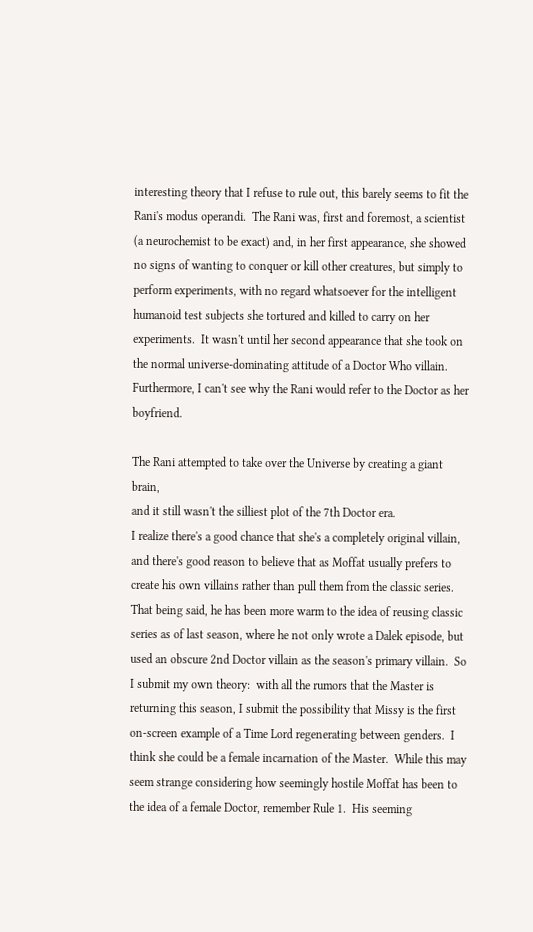interesting theory that I refuse to rule out, this barely seems to fit the Rani's modus operandi.  The Rani was, first and foremost, a scientist (a neurochemist to be exact) and, in her first appearance, she showed no signs of wanting to conquer or kill other creatures, but simply to perform experiments, with no regard whatsoever for the intelligent humanoid test subjects she tortured and killed to carry on her experiments.  It wasn't until her second appearance that she took on the normal universe-dominating attitude of a Doctor Who villain.  Furthermore, I can't see why the Rani would refer to the Doctor as her boyfriend.

The Rani attempted to take over the Universe by creating a giant brain,
and it still wasn't the silliest plot of the 7th Doctor era.
I realize there's a good chance that she's a completely original villain, and there's good reason to believe that as Moffat usually prefers to create his own villains rather than pull them from the classic series.  That being said, he has been more warm to the idea of reusing classic series as of last season, where he not only wrote a Dalek episode, but used an obscure 2nd Doctor villain as the season's primary villain.  So I submit my own theory:  with all the rumors that the Master is returning this season, I submit the possibility that Missy is the first on-screen example of a Time Lord regenerating between genders.  I think she could be a female incarnation of the Master.  While this may seem strange considering how seemingly hostile Moffat has been to the idea of a female Doctor, remember Rule 1.  His seeming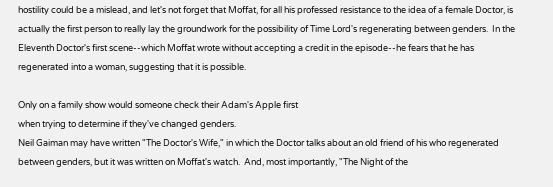hostility could be a mislead, and let's not forget that Moffat, for all his professed resistance to the idea of a female Doctor, is actually the first person to really lay the groundwork for the possibility of Time Lord's regenerating between genders.  In the Eleventh Doctor's first scene--which Moffat wrote without accepting a credit in the episode--he fears that he has regenerated into a woman, suggesting that it is possible.

Only on a family show would someone check their Adam's Apple first
when trying to determine if they've changed genders.
Neil Gaiman may have written "The Doctor's Wife," in which the Doctor talks about an old friend of his who regenerated between genders, but it was written on Moffat's watch.  And, most importantly, "The Night of the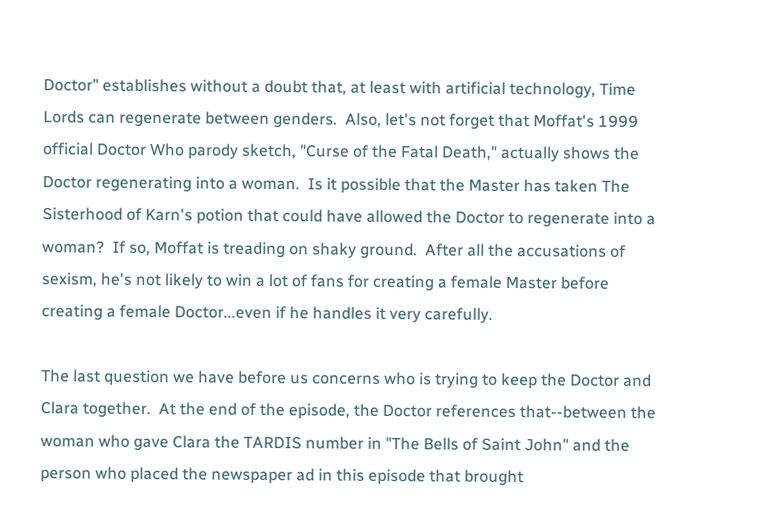Doctor" establishes without a doubt that, at least with artificial technology, Time Lords can regenerate between genders.  Also, let's not forget that Moffat's 1999 official Doctor Who parody sketch, "Curse of the Fatal Death," actually shows the Doctor regenerating into a woman.  Is it possible that the Master has taken The Sisterhood of Karn's potion that could have allowed the Doctor to regenerate into a woman?  If so, Moffat is treading on shaky ground.  After all the accusations of sexism, he's not likely to win a lot of fans for creating a female Master before creating a female Doctor...even if he handles it very carefully.

The last question we have before us concerns who is trying to keep the Doctor and Clara together.  At the end of the episode, the Doctor references that--between the woman who gave Clara the TARDIS number in "The Bells of Saint John" and the person who placed the newspaper ad in this episode that brought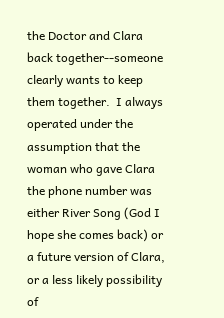the Doctor and Clara back together--someone clearly wants to keep them together.  I always operated under the assumption that the woman who gave Clara the phone number was either River Song (God I hope she comes back) or a future version of Clara, or a less likely possibility of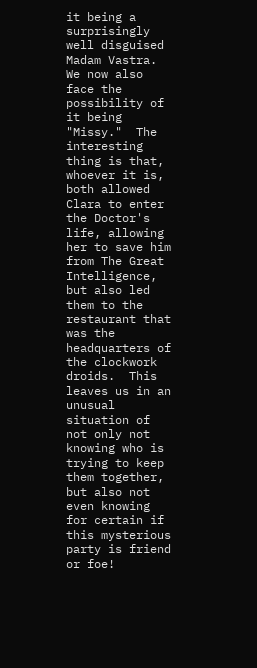it being a surprisingly well disguised Madam Vastra.  We now also face the possibility of it being "Missy."  The interesting thing is that, whoever it is, both allowed Clara to enter the Doctor's life, allowing her to save him from The Great Intelligence, but also led them to the restaurant that was the headquarters of the clockwork droids.  This leaves us in an unusual situation of not only not knowing who is trying to keep them together, but also not even knowing for certain if this mysterious party is friend or foe!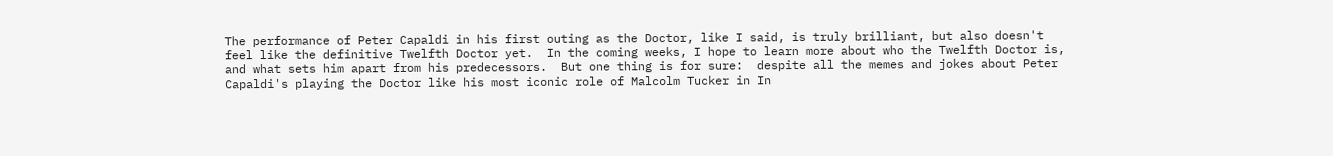The performance of Peter Capaldi in his first outing as the Doctor, like I said, is truly brilliant, but also doesn't feel like the definitive Twelfth Doctor yet.  In the coming weeks, I hope to learn more about who the Twelfth Doctor is, and what sets him apart from his predecessors.  But one thing is for sure:  despite all the memes and jokes about Peter Capaldi's playing the Doctor like his most iconic role of Malcolm Tucker in In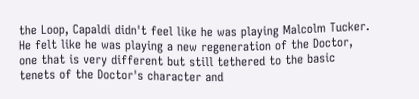the Loop, Capaldi didn't feel like he was playing Malcolm Tucker.  He felt like he was playing a new regeneration of the Doctor, one that is very different but still tethered to the basic tenets of the Doctor's character and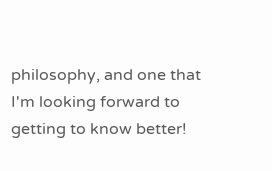philosophy, and one that I'm looking forward to getting to know better!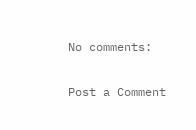No comments:

Post a Comment